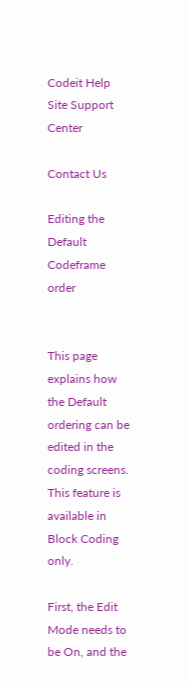Codeit Help Site Support Center

Contact Us

Editing the Default Codeframe order


This page explains how the Default ordering can be edited in the coding screens.
This feature is available in Block Coding only.

First, the Edit Mode needs to be On, and the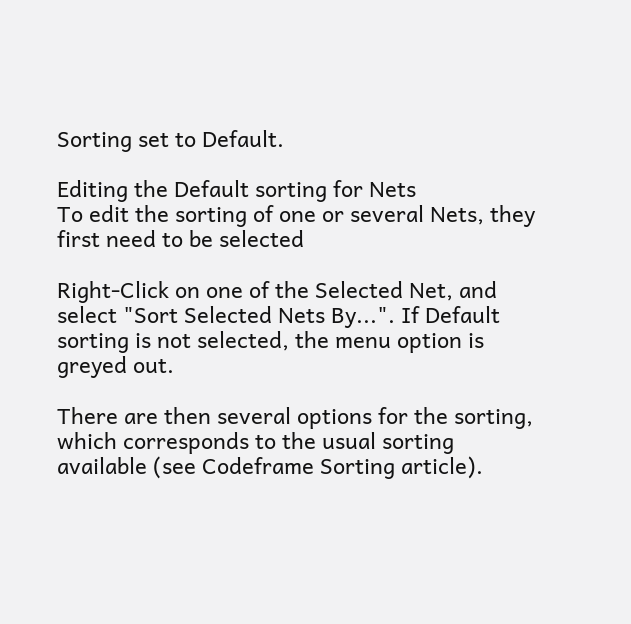Sorting set to Default.

Editing the Default sorting for Nets
To edit the sorting of one or several Nets, they first need to be selected

Right-Click on one of the Selected Net, and select "Sort Selected Nets By...". If Default sorting is not selected, the menu option is greyed out.

There are then several options for the sorting, which corresponds to the usual sorting available (see Codeframe Sorting article).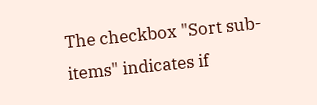The checkbox "Sort sub-items" indicates if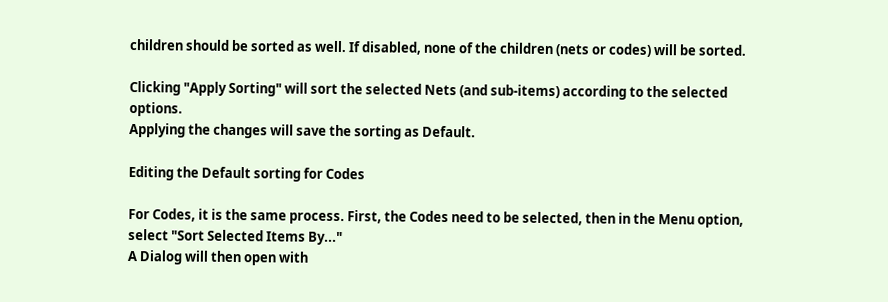children should be sorted as well. If disabled, none of the children (nets or codes) will be sorted.

Clicking "Apply Sorting" will sort the selected Nets (and sub-items) according to the selected options.
Applying the changes will save the sorting as Default.

Editing the Default sorting for Codes

For Codes, it is the same process. First, the Codes need to be selected, then in the Menu option, select "Sort Selected Items By..."
A Dialog will then open with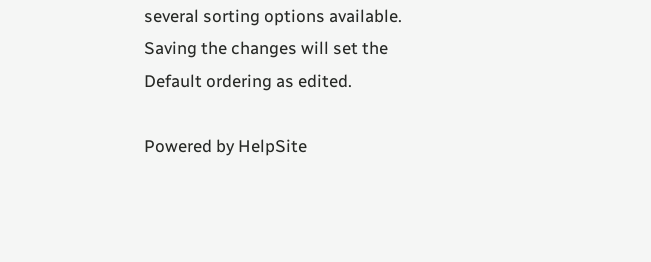several sorting options available.
Saving the changes will set the Default ordering as edited.

Powered by HelpSite